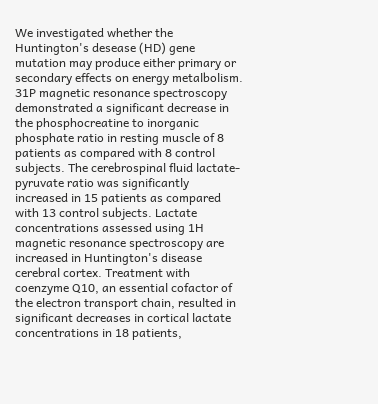We investigated whether the Huntington's desease (HD) gene mutation may produce either primary or secondary effects on energy metalbolism. 31P magnetic resonance spectroscopy demonstrated a significant decrease in the phosphocreatine to inorganic phosphate ratio in resting muscle of 8 patients as compared with 8 control subjects. The cerebrospinal fluid lactate-pyruvate ratio was significantly increased in 15 patients as compared with 13 control subjects. Lactate concentrations assessed using 1H magnetic resonance spectroscopy are increased in Huntington's disease cerebral cortex. Treatment with coenzyme Q10, an essential cofactor of the electron transport chain, resulted in significant decreases in cortical lactate concentrations in 18 patients,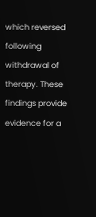which reversed following withdrawal of therapy. These findings provide evidence for a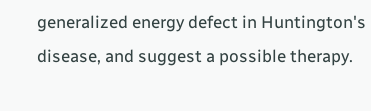generalized energy defect in Huntington's disease, and suggest a possible therapy.